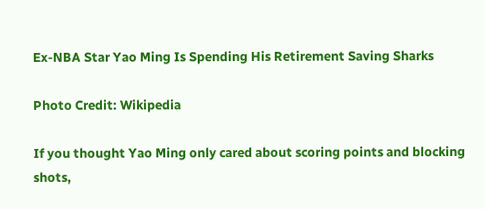Ex-NBA Star Yao Ming Is Spending His Retirement Saving Sharks

Photo Credit: Wikipedia

If you thought Yao Ming only cared about scoring points and blocking shots,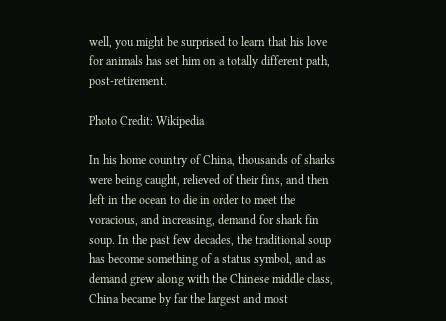well, you might be surprised to learn that his love for animals has set him on a totally different path, post-retirement.

Photo Credit: Wikipedia

In his home country of China, thousands of sharks were being caught, relieved of their fins, and then left in the ocean to die in order to meet the voracious, and increasing, demand for shark fin soup. In the past few decades, the traditional soup has become something of a status symbol, and as demand grew along with the Chinese middle class, China became by far the largest and most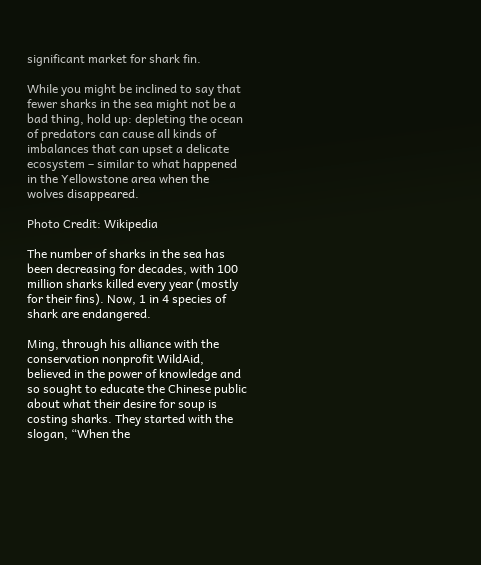significant market for shark fin.

While you might be inclined to say that fewer sharks in the sea might not be a bad thing, hold up: depleting the ocean of predators can cause all kinds of imbalances that can upset a delicate ecosystem – similar to what happened in the Yellowstone area when the wolves disappeared.

Photo Credit: Wikipedia

The number of sharks in the sea has been decreasing for decades, with 100 million sharks killed every year (mostly for their fins). Now, 1 in 4 species of shark are endangered.

Ming, through his alliance with the conservation nonprofit WildAid, believed in the power of knowledge and so sought to educate the Chinese public about what their desire for soup is costing sharks. They started with the slogan, “When the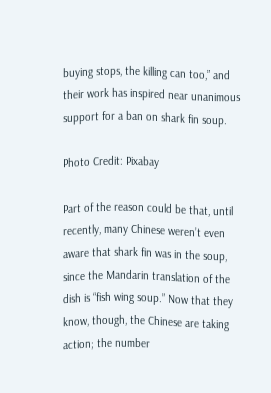buying stops, the killing can too,” and their work has inspired near unanimous support for a ban on shark fin soup.

Photo Credit: Pixabay

Part of the reason could be that, until recently, many Chinese weren’t even aware that shark fin was in the soup, since the Mandarin translation of the dish is “fish wing soup.” Now that they know, though, the Chinese are taking action; the number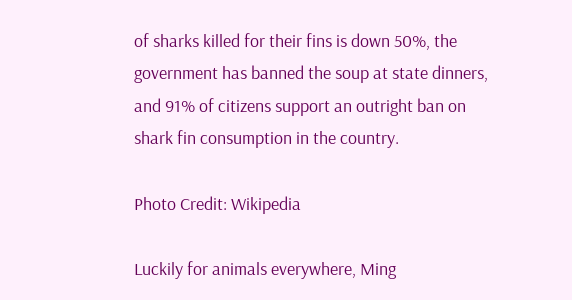of sharks killed for their fins is down 50%, the government has banned the soup at state dinners, and 91% of citizens support an outright ban on shark fin consumption in the country.

Photo Credit: Wikipedia

Luckily for animals everywhere, Ming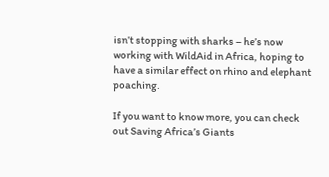isn’t stopping with sharks – he’s now working with WildAid in Africa, hoping to have a similar effect on rhino and elephant poaching.

If you want to know more, you can check out Saving Africa’s Giants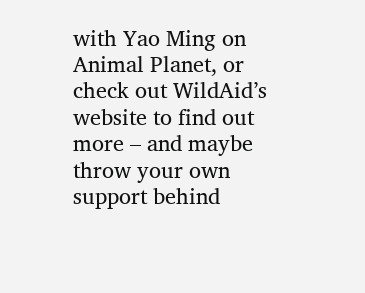with Yao Ming on Animal Planet, or check out WildAid’s website to find out more – and maybe throw your own support behind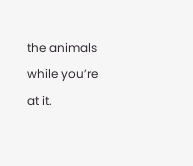the animals while you’re at it.